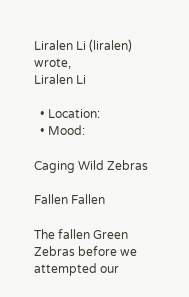Liralen Li (liralen) wrote,
Liralen Li

  • Location:
  • Mood:

Caging Wild Zebras

Fallen Fallen

The fallen Green Zebras before we attempted our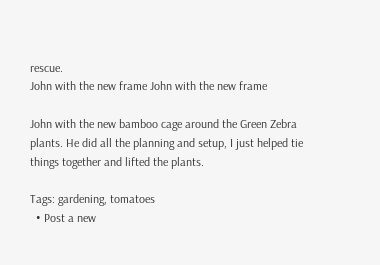rescue.
John with the new frame John with the new frame

John with the new bamboo cage around the Green Zebra plants. He did all the planning and setup, I just helped tie things together and lifted the plants.

Tags: gardening, tomatoes
  • Post a new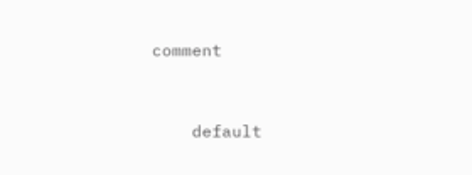comment


    default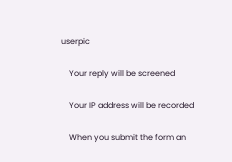userpic

    Your reply will be screened

    Your IP address will be recorded

    When you submit the form an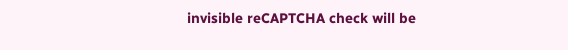invisible reCAPTCHA check will be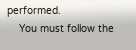performed.
    You must follow the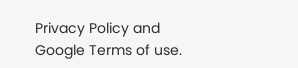Privacy Policy and Google Terms of use.